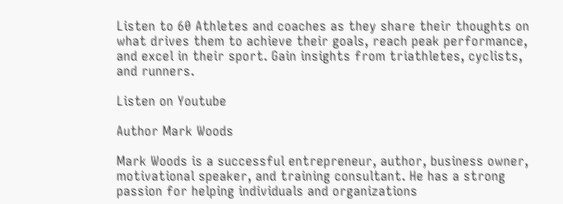Listen to 60 Athletes and coaches as they share their thoughts on what drives them to achieve their goals, reach peak performance, and excel in their sport. Gain insights from triathletes, cyclists, and runners.

Listen on Youtube

Author Mark Woods

Mark Woods is a successful entrepreneur, author, business owner, motivational speaker, and training consultant. He has a strong passion for helping individuals and organizations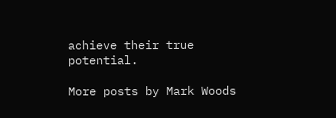achieve their true potential.

More posts by Mark Woods